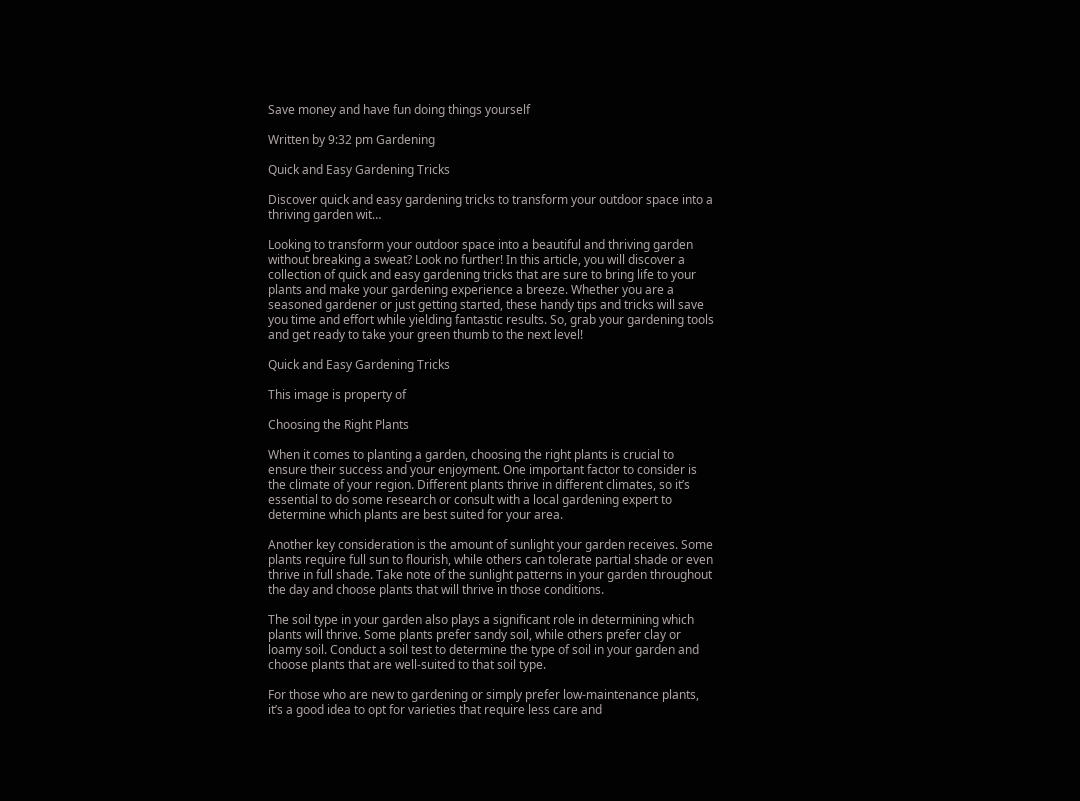Save money and have fun doing things yourself

Written by 9:32 pm Gardening

Quick and Easy Gardening Tricks

Discover quick and easy gardening tricks to transform your outdoor space into a thriving garden wit…

Looking to transform your outdoor space into a beautiful and thriving garden without breaking a sweat? Look no further! In this article, you will discover a collection of quick and easy gardening tricks that are sure to bring life to your plants and make your gardening experience a breeze. Whether you are a seasoned gardener or just getting started, these handy tips and tricks will save you time and effort while yielding fantastic results. So, grab your gardening tools and get ready to take your green thumb to the next level!

Quick and Easy Gardening Tricks

This image is property of

Choosing the Right Plants

When it comes to planting a garden, choosing the right plants is crucial to ensure their success and your enjoyment. One important factor to consider is the climate of your region. Different plants thrive in different climates, so it’s essential to do some research or consult with a local gardening expert to determine which plants are best suited for your area.

Another key consideration is the amount of sunlight your garden receives. Some plants require full sun to flourish, while others can tolerate partial shade or even thrive in full shade. Take note of the sunlight patterns in your garden throughout the day and choose plants that will thrive in those conditions.

The soil type in your garden also plays a significant role in determining which plants will thrive. Some plants prefer sandy soil, while others prefer clay or loamy soil. Conduct a soil test to determine the type of soil in your garden and choose plants that are well-suited to that soil type.

For those who are new to gardening or simply prefer low-maintenance plants, it’s a good idea to opt for varieties that require less care and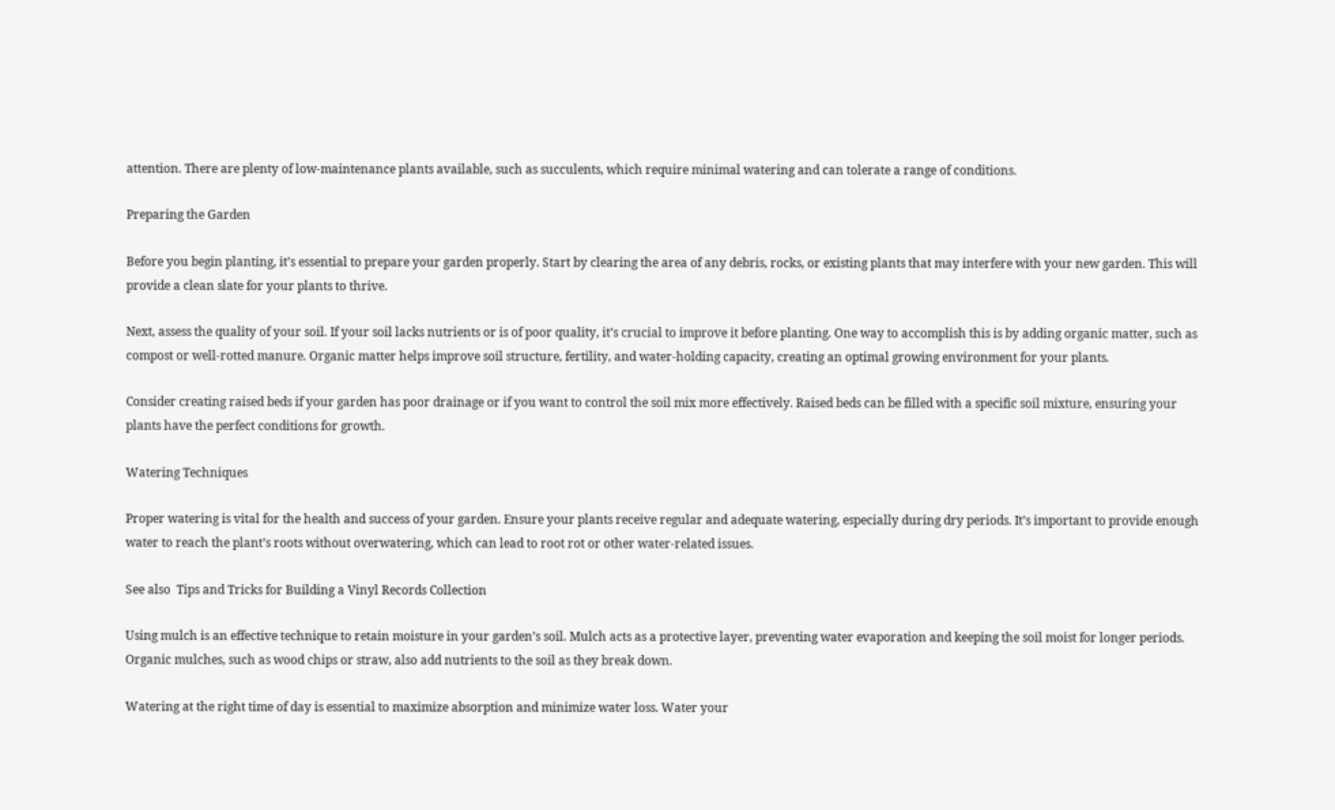attention. There are plenty of low-maintenance plants available, such as succulents, which require minimal watering and can tolerate a range of conditions.

Preparing the Garden

Before you begin planting, it’s essential to prepare your garden properly. Start by clearing the area of any debris, rocks, or existing plants that may interfere with your new garden. This will provide a clean slate for your plants to thrive.

Next, assess the quality of your soil. If your soil lacks nutrients or is of poor quality, it’s crucial to improve it before planting. One way to accomplish this is by adding organic matter, such as compost or well-rotted manure. Organic matter helps improve soil structure, fertility, and water-holding capacity, creating an optimal growing environment for your plants.

Consider creating raised beds if your garden has poor drainage or if you want to control the soil mix more effectively. Raised beds can be filled with a specific soil mixture, ensuring your plants have the perfect conditions for growth.

Watering Techniques

Proper watering is vital for the health and success of your garden. Ensure your plants receive regular and adequate watering, especially during dry periods. It’s important to provide enough water to reach the plant’s roots without overwatering, which can lead to root rot or other water-related issues.

See also  Tips and Tricks for Building a Vinyl Records Collection

Using mulch is an effective technique to retain moisture in your garden’s soil. Mulch acts as a protective layer, preventing water evaporation and keeping the soil moist for longer periods. Organic mulches, such as wood chips or straw, also add nutrients to the soil as they break down.

Watering at the right time of day is essential to maximize absorption and minimize water loss. Water your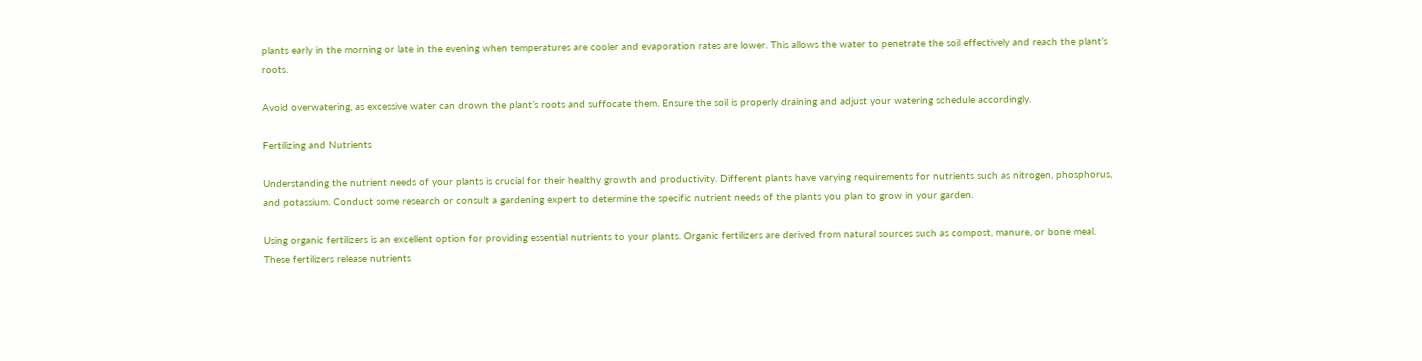plants early in the morning or late in the evening when temperatures are cooler and evaporation rates are lower. This allows the water to penetrate the soil effectively and reach the plant’s roots.

Avoid overwatering, as excessive water can drown the plant’s roots and suffocate them. Ensure the soil is properly draining and adjust your watering schedule accordingly.

Fertilizing and Nutrients

Understanding the nutrient needs of your plants is crucial for their healthy growth and productivity. Different plants have varying requirements for nutrients such as nitrogen, phosphorus, and potassium. Conduct some research or consult a gardening expert to determine the specific nutrient needs of the plants you plan to grow in your garden.

Using organic fertilizers is an excellent option for providing essential nutrients to your plants. Organic fertilizers are derived from natural sources such as compost, manure, or bone meal. These fertilizers release nutrients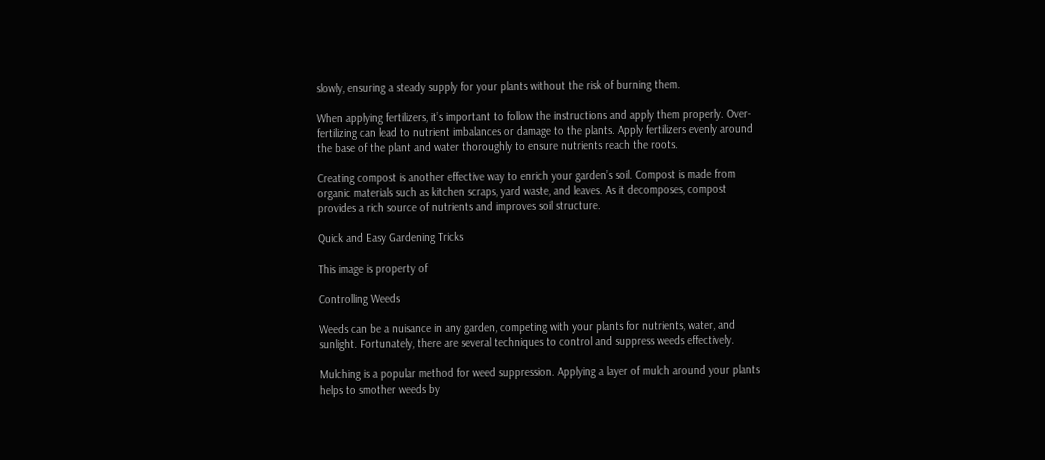slowly, ensuring a steady supply for your plants without the risk of burning them.

When applying fertilizers, it’s important to follow the instructions and apply them properly. Over-fertilizing can lead to nutrient imbalances or damage to the plants. Apply fertilizers evenly around the base of the plant and water thoroughly to ensure nutrients reach the roots.

Creating compost is another effective way to enrich your garden’s soil. Compost is made from organic materials such as kitchen scraps, yard waste, and leaves. As it decomposes, compost provides a rich source of nutrients and improves soil structure.

Quick and Easy Gardening Tricks

This image is property of

Controlling Weeds

Weeds can be a nuisance in any garden, competing with your plants for nutrients, water, and sunlight. Fortunately, there are several techniques to control and suppress weeds effectively.

Mulching is a popular method for weed suppression. Applying a layer of mulch around your plants helps to smother weeds by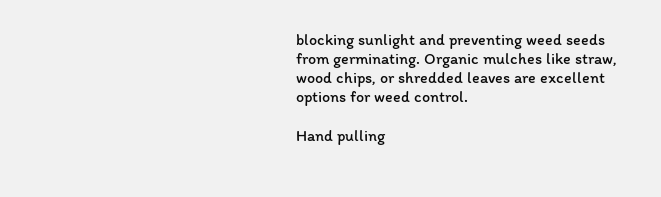blocking sunlight and preventing weed seeds from germinating. Organic mulches like straw, wood chips, or shredded leaves are excellent options for weed control.

Hand pulling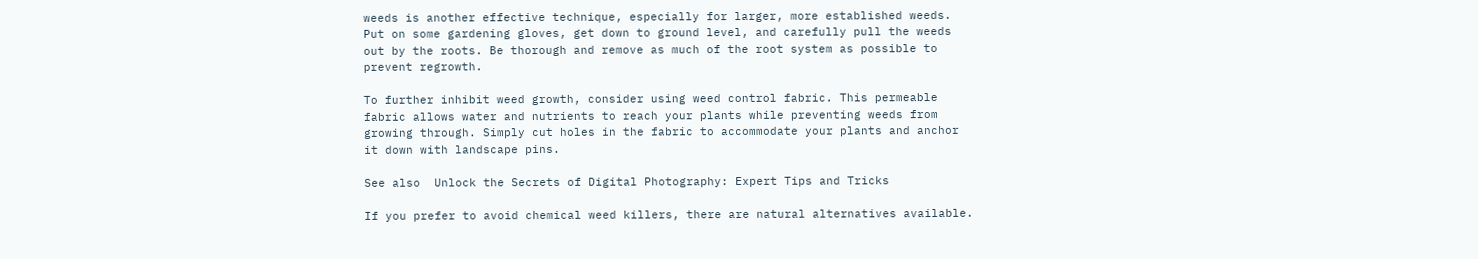weeds is another effective technique, especially for larger, more established weeds. Put on some gardening gloves, get down to ground level, and carefully pull the weeds out by the roots. Be thorough and remove as much of the root system as possible to prevent regrowth.

To further inhibit weed growth, consider using weed control fabric. This permeable fabric allows water and nutrients to reach your plants while preventing weeds from growing through. Simply cut holes in the fabric to accommodate your plants and anchor it down with landscape pins.

See also  Unlock the Secrets of Digital Photography: Expert Tips and Tricks

If you prefer to avoid chemical weed killers, there are natural alternatives available.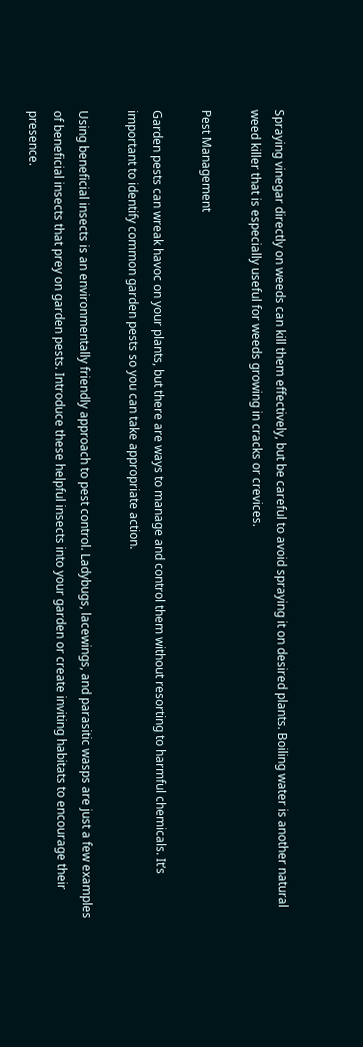Spraying vinegar directly on weeds can kill them effectively, but be careful to avoid spraying it on desired plants. Boiling water is another natural weed killer that is especially useful for weeds growing in cracks or crevices.

Pest Management

Garden pests can wreak havoc on your plants, but there are ways to manage and control them without resorting to harmful chemicals. It’s important to identify common garden pests so you can take appropriate action.

Using beneficial insects is an environmentally friendly approach to pest control. Ladybugs, lacewings, and parasitic wasps are just a few examples of beneficial insects that prey on garden pests. Introduce these helpful insects into your garden or create inviting habitats to encourage their presence.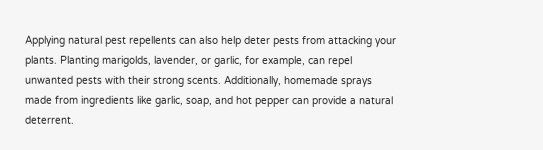Applying natural pest repellents can also help deter pests from attacking your plants. Planting marigolds, lavender, or garlic, for example, can repel unwanted pests with their strong scents. Additionally, homemade sprays made from ingredients like garlic, soap, and hot pepper can provide a natural deterrent.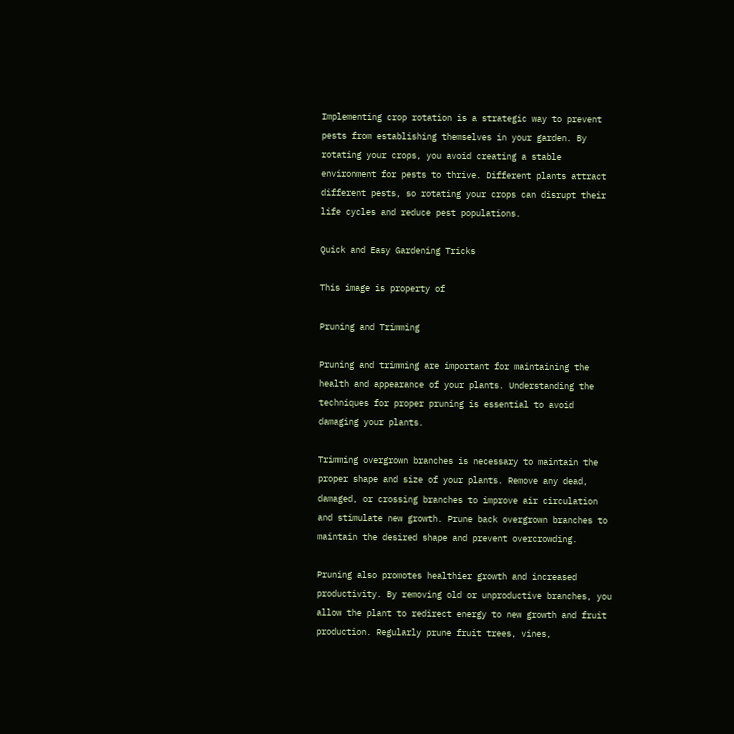Implementing crop rotation is a strategic way to prevent pests from establishing themselves in your garden. By rotating your crops, you avoid creating a stable environment for pests to thrive. Different plants attract different pests, so rotating your crops can disrupt their life cycles and reduce pest populations.

Quick and Easy Gardening Tricks

This image is property of

Pruning and Trimming

Pruning and trimming are important for maintaining the health and appearance of your plants. Understanding the techniques for proper pruning is essential to avoid damaging your plants.

Trimming overgrown branches is necessary to maintain the proper shape and size of your plants. Remove any dead, damaged, or crossing branches to improve air circulation and stimulate new growth. Prune back overgrown branches to maintain the desired shape and prevent overcrowding.

Pruning also promotes healthier growth and increased productivity. By removing old or unproductive branches, you allow the plant to redirect energy to new growth and fruit production. Regularly prune fruit trees, vines,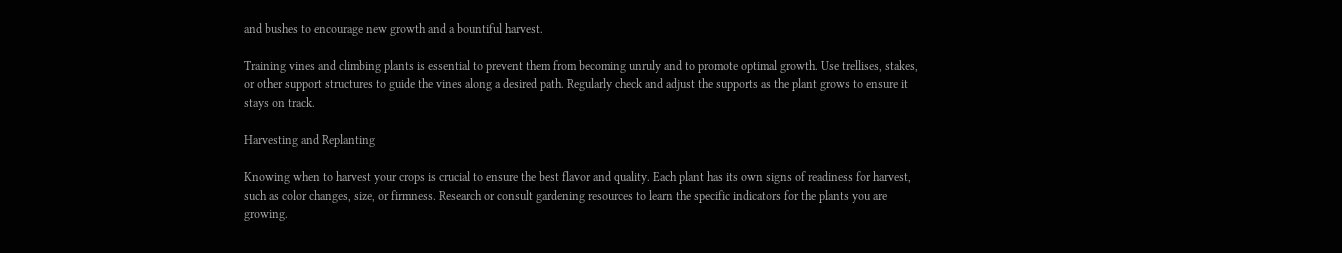and bushes to encourage new growth and a bountiful harvest.

Training vines and climbing plants is essential to prevent them from becoming unruly and to promote optimal growth. Use trellises, stakes, or other support structures to guide the vines along a desired path. Regularly check and adjust the supports as the plant grows to ensure it stays on track.

Harvesting and Replanting

Knowing when to harvest your crops is crucial to ensure the best flavor and quality. Each plant has its own signs of readiness for harvest, such as color changes, size, or firmness. Research or consult gardening resources to learn the specific indicators for the plants you are growing.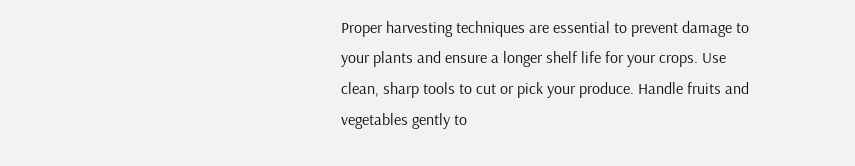Proper harvesting techniques are essential to prevent damage to your plants and ensure a longer shelf life for your crops. Use clean, sharp tools to cut or pick your produce. Handle fruits and vegetables gently to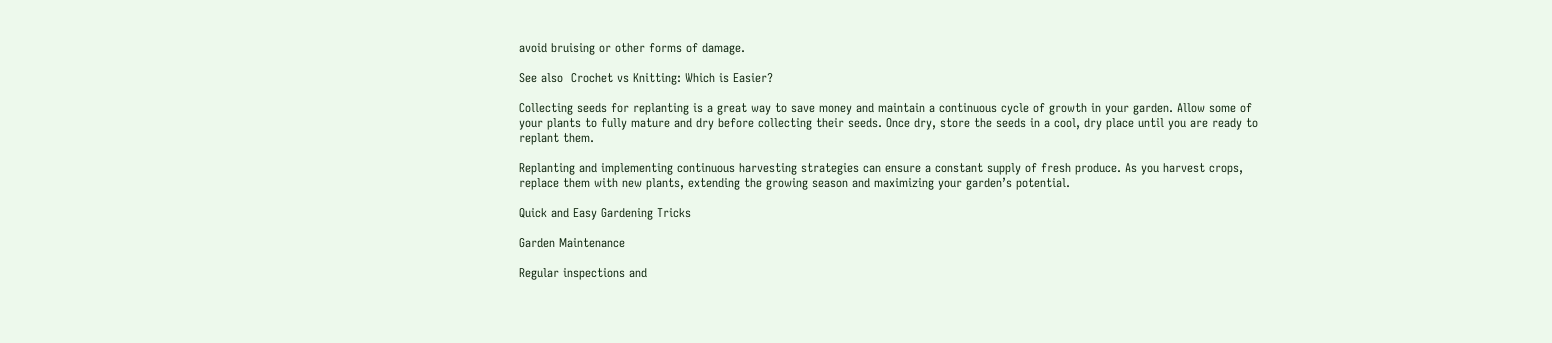avoid bruising or other forms of damage.

See also  Crochet vs Knitting: Which is Easier?

Collecting seeds for replanting is a great way to save money and maintain a continuous cycle of growth in your garden. Allow some of your plants to fully mature and dry before collecting their seeds. Once dry, store the seeds in a cool, dry place until you are ready to replant them.

Replanting and implementing continuous harvesting strategies can ensure a constant supply of fresh produce. As you harvest crops, replace them with new plants, extending the growing season and maximizing your garden’s potential.

Quick and Easy Gardening Tricks

Garden Maintenance

Regular inspections and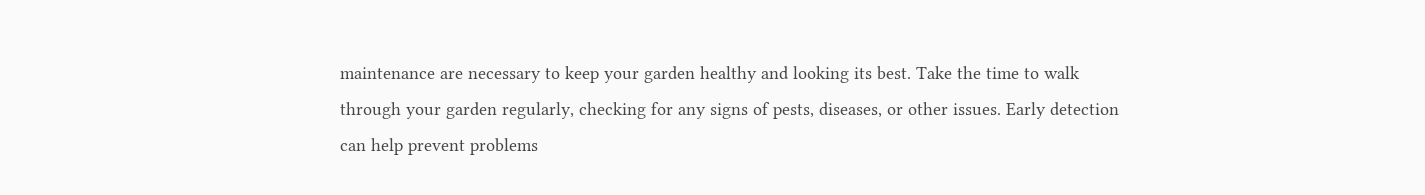maintenance are necessary to keep your garden healthy and looking its best. Take the time to walk through your garden regularly, checking for any signs of pests, diseases, or other issues. Early detection can help prevent problems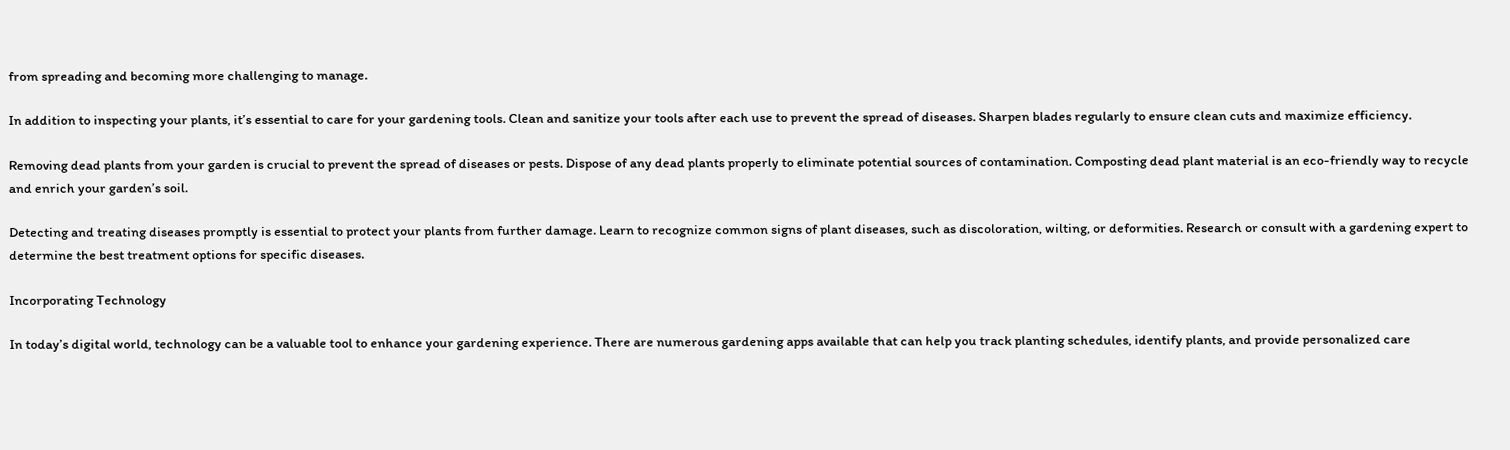from spreading and becoming more challenging to manage.

In addition to inspecting your plants, it’s essential to care for your gardening tools. Clean and sanitize your tools after each use to prevent the spread of diseases. Sharpen blades regularly to ensure clean cuts and maximize efficiency.

Removing dead plants from your garden is crucial to prevent the spread of diseases or pests. Dispose of any dead plants properly to eliminate potential sources of contamination. Composting dead plant material is an eco-friendly way to recycle and enrich your garden’s soil.

Detecting and treating diseases promptly is essential to protect your plants from further damage. Learn to recognize common signs of plant diseases, such as discoloration, wilting, or deformities. Research or consult with a gardening expert to determine the best treatment options for specific diseases.

Incorporating Technology

In today’s digital world, technology can be a valuable tool to enhance your gardening experience. There are numerous gardening apps available that can help you track planting schedules, identify plants, and provide personalized care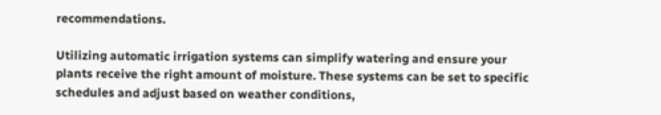recommendations.

Utilizing automatic irrigation systems can simplify watering and ensure your plants receive the right amount of moisture. These systems can be set to specific schedules and adjust based on weather conditions,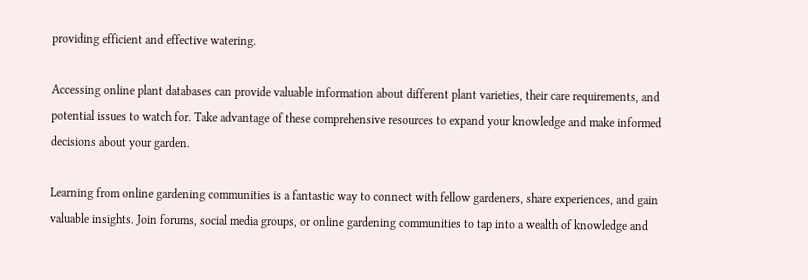providing efficient and effective watering.

Accessing online plant databases can provide valuable information about different plant varieties, their care requirements, and potential issues to watch for. Take advantage of these comprehensive resources to expand your knowledge and make informed decisions about your garden.

Learning from online gardening communities is a fantastic way to connect with fellow gardeners, share experiences, and gain valuable insights. Join forums, social media groups, or online gardening communities to tap into a wealth of knowledge and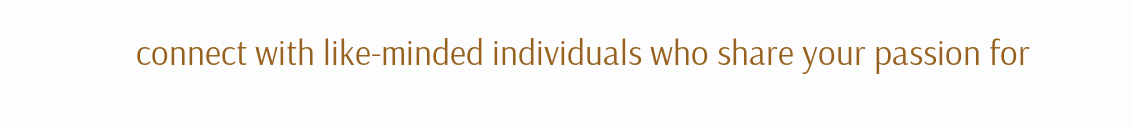connect with like-minded individuals who share your passion for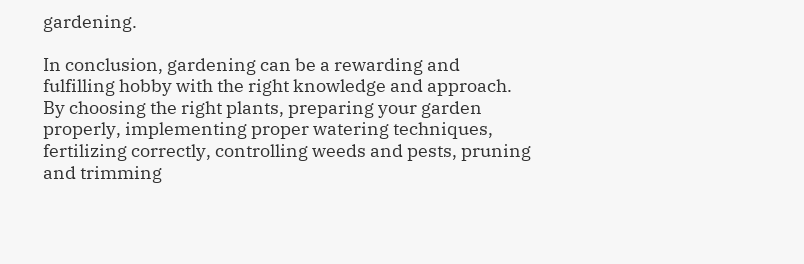gardening.

In conclusion, gardening can be a rewarding and fulfilling hobby with the right knowledge and approach. By choosing the right plants, preparing your garden properly, implementing proper watering techniques, fertilizing correctly, controlling weeds and pests, pruning and trimming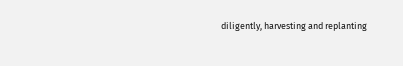diligently, harvesting and replanting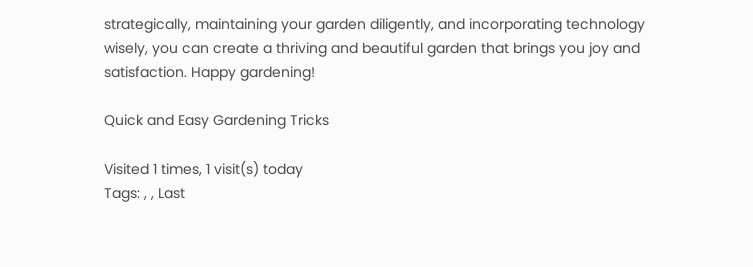strategically, maintaining your garden diligently, and incorporating technology wisely, you can create a thriving and beautiful garden that brings you joy and satisfaction. Happy gardening!

Quick and Easy Gardening Tricks

Visited 1 times, 1 visit(s) today
Tags: , , Last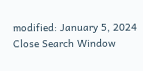modified: January 5, 2024
Close Search Window